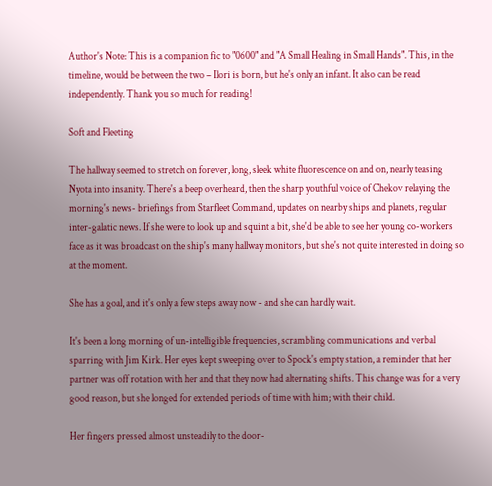Author's Note: This is a companion fic to "0600" and "A Small Healing in Small Hands". This, in the timeline, would be between the two – Ilori is born, but he's only an infant. It also can be read independently. Thank you so much for reading!

Soft and Fleeting

The hallway seemed to stretch on forever, long, sleek white fluorescence on and on, nearly teasing Nyota into insanity. There's a beep overheard, then the sharp youthful voice of Chekov relaying the morning's news- briefings from Starfleet Command, updates on nearby ships and planets, regular inter-galatic news. If she were to look up and squint a bit, she'd be able to see her young co-workers face as it was broadcast on the ship's many hallway monitors, but she's not quite interested in doing so at the moment.

She has a goal, and it's only a few steps away now - and she can hardly wait.

It's been a long morning of un-intelligible frequencies, scrambling communications and verbal sparring with Jim Kirk. Her eyes kept sweeping over to Spock's empty station, a reminder that her partner was off rotation with her and that they now had alternating shifts. This change was for a very good reason, but she longed for extended periods of time with him; with their child.

Her fingers pressed almost unsteadily to the door-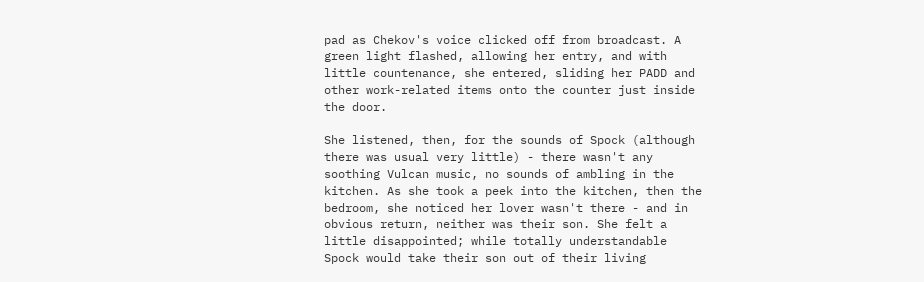pad as Chekov's voice clicked off from broadcast. A green light flashed, allowing her entry, and with little countenance, she entered, sliding her PADD and other work-related items onto the counter just inside the door.

She listened, then, for the sounds of Spock (although there was usual very little) - there wasn't any soothing Vulcan music, no sounds of ambling in the kitchen. As she took a peek into the kitchen, then the bedroom, she noticed her lover wasn't there - and in obvious return, neither was their son. She felt a little disappointed; while totally understandable Spock would take their son out of their living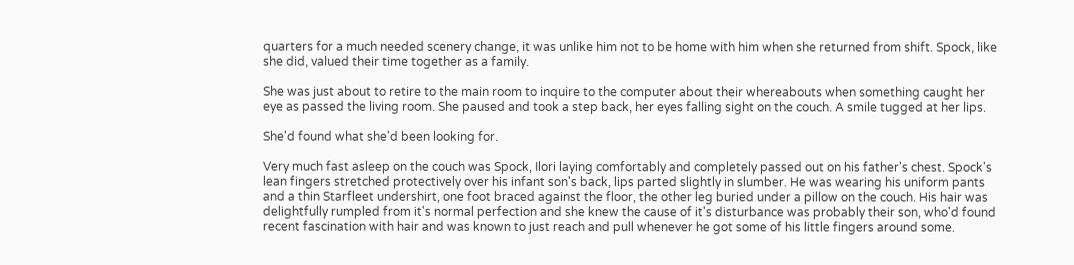quarters for a much needed scenery change, it was unlike him not to be home with him when she returned from shift. Spock, like she did, valued their time together as a family.

She was just about to retire to the main room to inquire to the computer about their whereabouts when something caught her eye as passed the living room. She paused and took a step back, her eyes falling sight on the couch. A smile tugged at her lips.

She'd found what she'd been looking for.

Very much fast asleep on the couch was Spock, Ilori laying comfortably and completely passed out on his father's chest. Spock's lean fingers stretched protectively over his infant son's back, lips parted slightly in slumber. He was wearing his uniform pants and a thin Starfleet undershirt, one foot braced against the floor, the other leg buried under a pillow on the couch. His hair was delightfully rumpled from it's normal perfection and she knew the cause of it's disturbance was probably their son, who'd found recent fascination with hair and was known to just reach and pull whenever he got some of his little fingers around some.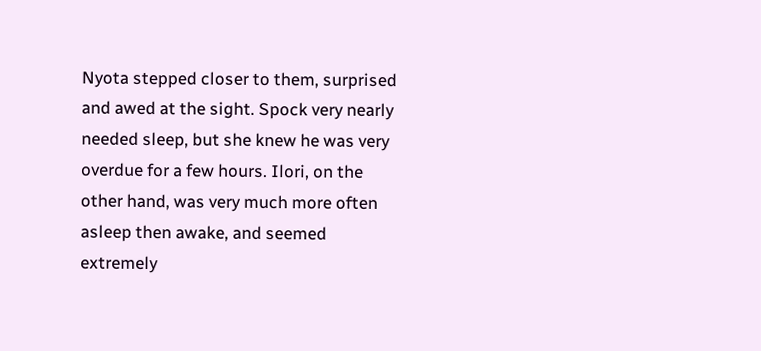Nyota stepped closer to them, surprised and awed at the sight. Spock very nearly needed sleep, but she knew he was very overdue for a few hours. Ilori, on the other hand, was very much more often asleep then awake, and seemed extremely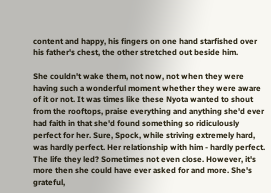content and happy, his fingers on one hand starfished over his father's chest, the other stretched out beside him.

She couldn't wake them, not now, not when they were having such a wonderful moment whether they were aware of it or not. It was times like these Nyota wanted to shout from the rooftops, praise everything and anything she'd ever had faith in that she'd found something so ridiculously perfect for her. Sure, Spock, while striving extremely hard, was hardly perfect. Her relationship with him - hardly perfect. The life they led? Sometimes not even close. However, it's more then she could have ever asked for and more. She's grateful,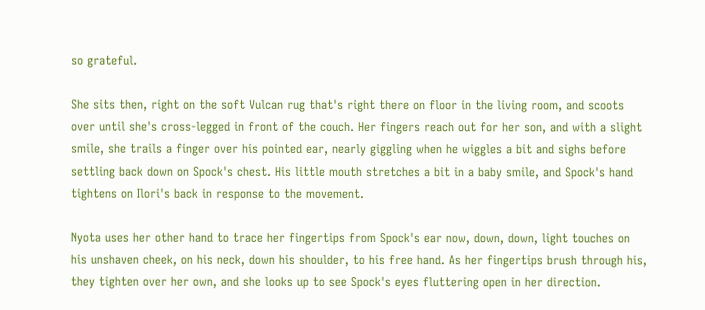so grateful.

She sits then, right on the soft Vulcan rug that's right there on floor in the living room, and scoots over until she's cross-legged in front of the couch. Her fingers reach out for her son, and with a slight smile, she trails a finger over his pointed ear, nearly giggling when he wiggles a bit and sighs before settling back down on Spock's chest. His little mouth stretches a bit in a baby smile, and Spock's hand tightens on Ilori's back in response to the movement.

Nyota uses her other hand to trace her fingertips from Spock's ear now, down, down, light touches on his unshaven cheek, on his neck, down his shoulder, to his free hand. As her fingertips brush through his, they tighten over her own, and she looks up to see Spock's eyes fluttering open in her direction.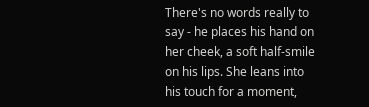There's no words really to say - he places his hand on her cheek, a soft half-smile on his lips. She leans into his touch for a moment,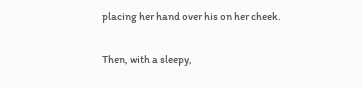placing her hand over his on her cheek.

Then, with a sleepy,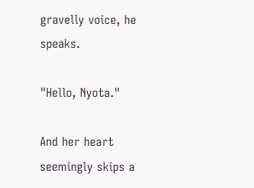gravelly voice, he speaks.

"Hello, Nyota."

And her heart seemingly skips a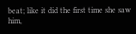beat; like it did the first time she saw him,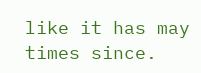like it has may times since.